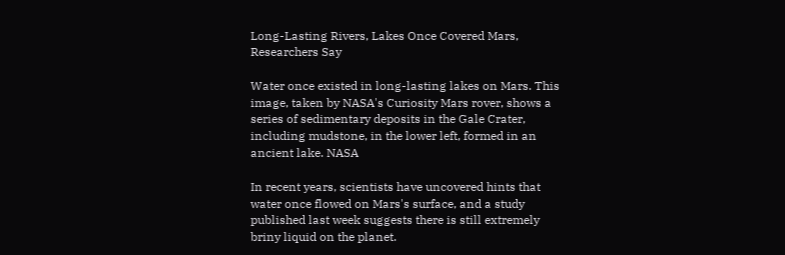Long-Lasting Rivers, Lakes Once Covered Mars, Researchers Say

Water once existed in long-lasting lakes on Mars. This image, taken by NASA's Curiosity Mars rover, shows a series of sedimentary deposits in the Gale Crater, including mudstone, in the lower left, formed in an ancient lake. NASA

In recent years, scientists have uncovered hints that water once flowed on Mars's surface, and a study published last week suggests there is still extremely briny liquid on the planet.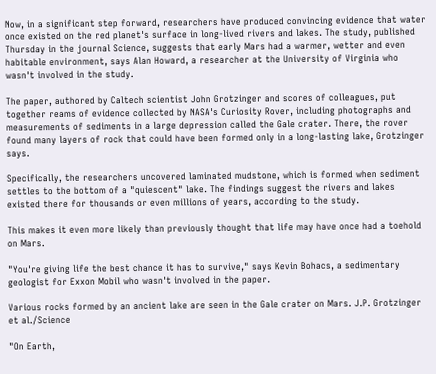Now, in a significant step forward, researchers have produced convincing evidence that water once existed on the red planet's surface in long-lived rivers and lakes. The study, published Thursday in the journal Science, suggests that early Mars had a warmer, wetter and even habitable environment, says Alan Howard, a researcher at the University of Virginia who wasn't involved in the study.

The paper, authored by Caltech scientist John Grotzinger and scores of colleagues, put together reams of evidence collected by NASA's Curiosity Rover, including photographs and measurements of sediments in a large depression called the Gale crater. There, the rover found many layers of rock that could have been formed only in a long-lasting lake, Grotzinger says.

Specifically, the researchers uncovered laminated mudstone, which is formed when sediment settles to the bottom of a "quiescent" lake. The findings suggest the rivers and lakes existed there for thousands or even millions of years, according to the study.

This makes it even more likely than previously thought that life may have once had a toehold on Mars.

"You're giving life the best chance it has to survive," says Kevin Bohacs, a sedimentary geologist for Exxon Mobil who wasn't involved in the paper.

Various rocks formed by an ancient lake are seen in the Gale crater on Mars. J.P. Grotzinger et al./Science

"On Earth,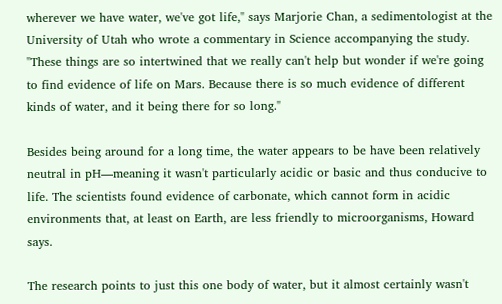wherever we have water, we've got life," says Marjorie Chan, a sedimentologist at the University of Utah who wrote a commentary in Science accompanying the study. "These things are so intertwined that we really can't help but wonder if we're going to find evidence of life on Mars. Because there is so much evidence of different kinds of water, and it being there for so long."

Besides being around for a long time, the water appears to be have been relatively neutral in pH—meaning it wasn't particularly acidic or basic and thus conducive to life. The scientists found evidence of carbonate, which cannot form in acidic environments that, at least on Earth, are less friendly to microorganisms, Howard says.

The research points to just this one body of water, but it almost certainly wasn't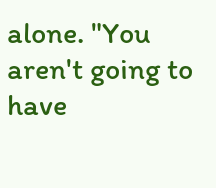alone. "You aren't going to have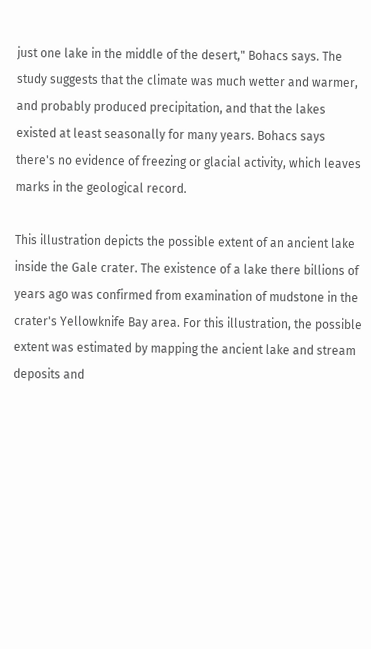just one lake in the middle of the desert," Bohacs says. The study suggests that the climate was much wetter and warmer, and probably produced precipitation, and that the lakes existed at least seasonally for many years. Bohacs says there's no evidence of freezing or glacial activity, which leaves marks in the geological record.

This illustration depicts the possible extent of an ancient lake inside the Gale crater. The existence of a lake there billions of years ago was confirmed from examination of mudstone in the crater's Yellowknife Bay area. For this illustration, the possible extent was estimated by mapping the ancient lake and stream deposits and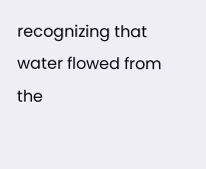recognizing that water flowed from the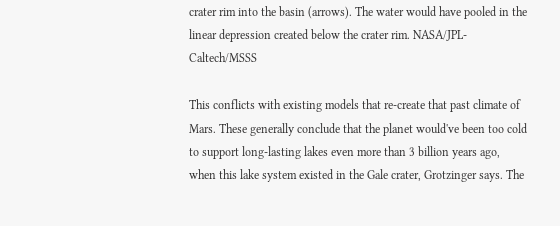crater rim into the basin (arrows). The water would have pooled in the linear depression created below the crater rim. NASA/JPL-Caltech/MSSS

This conflicts with existing models that re-create that past climate of Mars. These generally conclude that the planet would've been too cold to support long-lasting lakes even more than 3 billion years ago, when this lake system existed in the Gale crater, Grotzinger says. The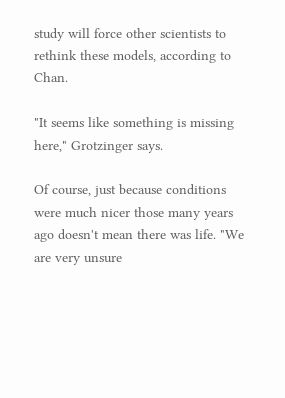study will force other scientists to rethink these models, according to Chan.

"It seems like something is missing here," Grotzinger says.

Of course, just because conditions were much nicer those many years ago doesn't mean there was life. "We are very unsure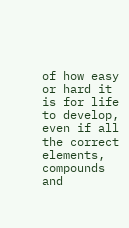of how easy or hard it is for life to develop, even if all the correct elements, compounds and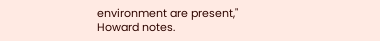environment are present," Howard notes.